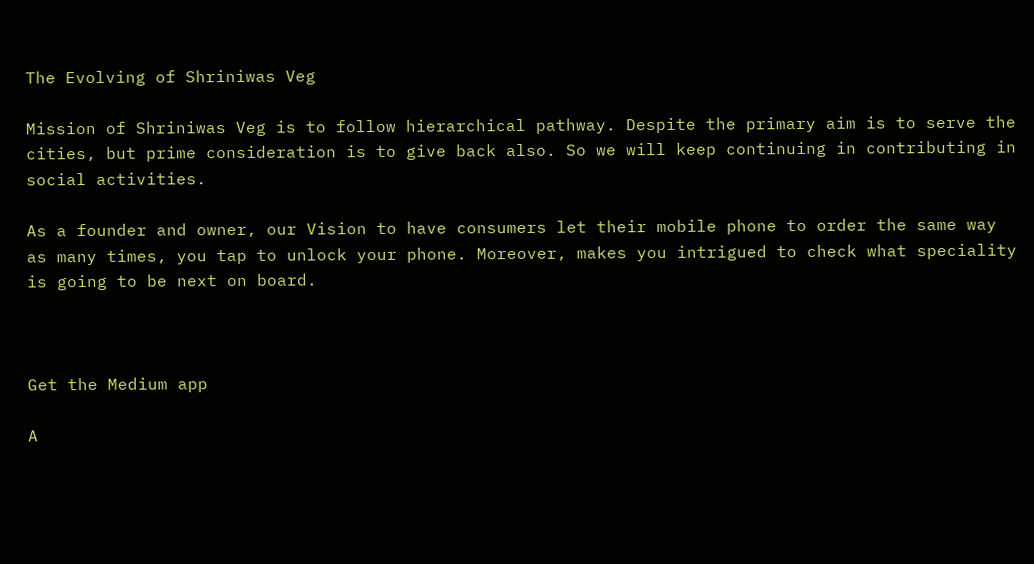The Evolving of Shriniwas Veg

Mission of Shriniwas Veg is to follow hierarchical pathway. Despite the primary aim is to serve the cities, but prime consideration is to give back also. So we will keep continuing in contributing in social activities.

As a founder and owner, our Vision to have consumers let their mobile phone to order the same way as many times, you tap to unlock your phone. Moreover, makes you intrigued to check what speciality is going to be next on board.



Get the Medium app

A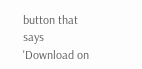button that says 'Download on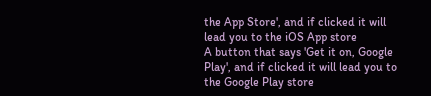the App Store', and if clicked it will lead you to the iOS App store
A button that says 'Get it on, Google Play', and if clicked it will lead you to the Google Play store